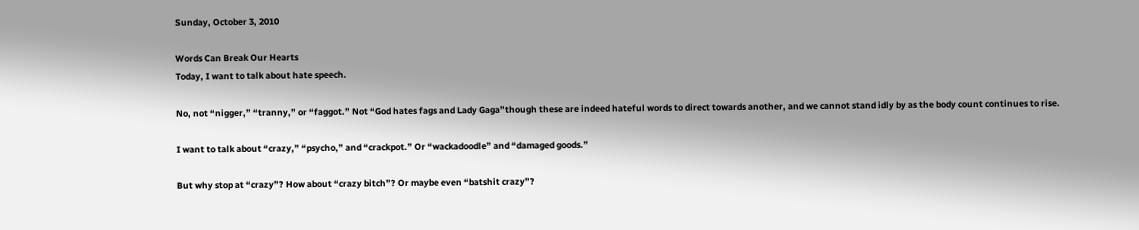Sunday, October 3, 2010

Words Can Break Our Hearts
Today, I want to talk about hate speech.

No, not “nigger,” “tranny,” or “faggot.” Not “God hates fags and Lady Gaga”though these are indeed hateful words to direct towards another, and we cannot stand idly by as the body count continues to rise.

I want to talk about “crazy,” “psycho,” and “crackpot.” Or “wackadoodle” and “damaged goods.”

But why stop at “crazy”? How about “crazy bitch”? Or maybe even “batshit crazy”?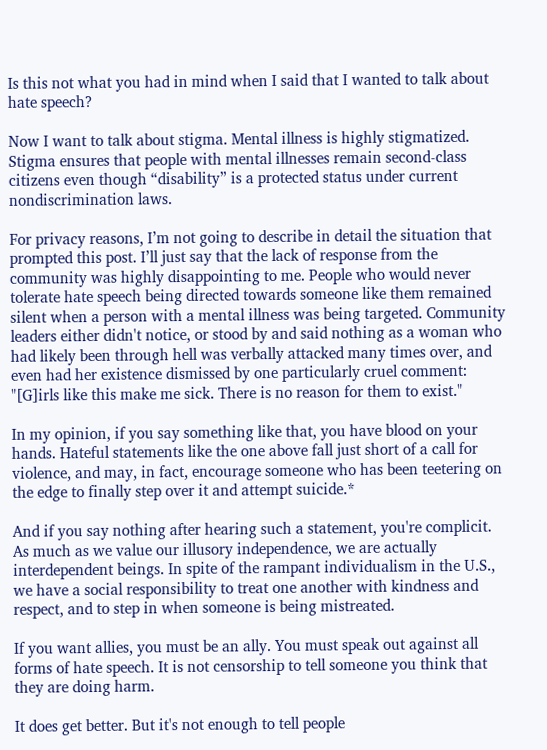Is this not what you had in mind when I said that I wanted to talk about hate speech?

Now I want to talk about stigma. Mental illness is highly stigmatized. Stigma ensures that people with mental illnesses remain second-class citizens even though “disability” is a protected status under current nondiscrimination laws.

For privacy reasons, I’m not going to describe in detail the situation that prompted this post. I’ll just say that the lack of response from the community was highly disappointing to me. People who would never tolerate hate speech being directed towards someone like them remained silent when a person with a mental illness was being targeted. Community leaders either didn't notice, or stood by and said nothing as a woman who had likely been through hell was verbally attacked many times over, and even had her existence dismissed by one particularly cruel comment: "[G]irls like this make me sick. There is no reason for them to exist."

In my opinion, if you say something like that, you have blood on your hands. Hateful statements like the one above fall just short of a call for violence, and may, in fact, encourage someone who has been teetering on the edge to finally step over it and attempt suicide.*

And if you say nothing after hearing such a statement, you're complicit. As much as we value our illusory independence, we are actually interdependent beings. In spite of the rampant individualism in the U.S., we have a social responsibility to treat one another with kindness and respect, and to step in when someone is being mistreated.

If you want allies, you must be an ally. You must speak out against all forms of hate speech. It is not censorship to tell someone you think that they are doing harm.

It does get better. But it's not enough to tell people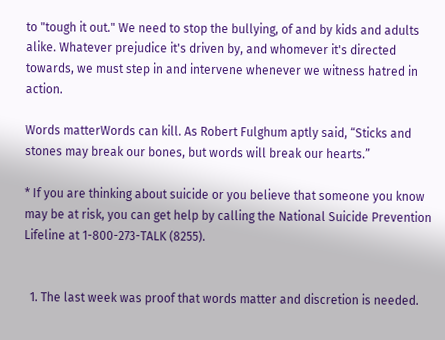to "tough it out." We need to stop the bullying, of and by kids and adults alike. Whatever prejudice it's driven by, and whomever it's directed towards, we must step in and intervene whenever we witness hatred in action.

Words matterWords can kill. As Robert Fulghum aptly said, “Sticks and stones may break our bones, but words will break our hearts.”

* If you are thinking about suicide or you believe that someone you know may be at risk, you can get help by calling the National Suicide Prevention Lifeline at 1-800-273-TALK (8255).


  1. The last week was proof that words matter and discretion is needed.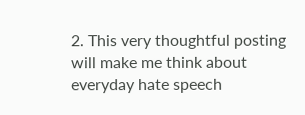2. This very thoughtful posting will make me think about everyday hate speech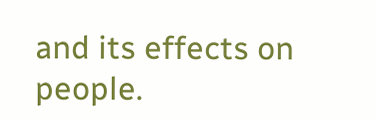and its effects on people.